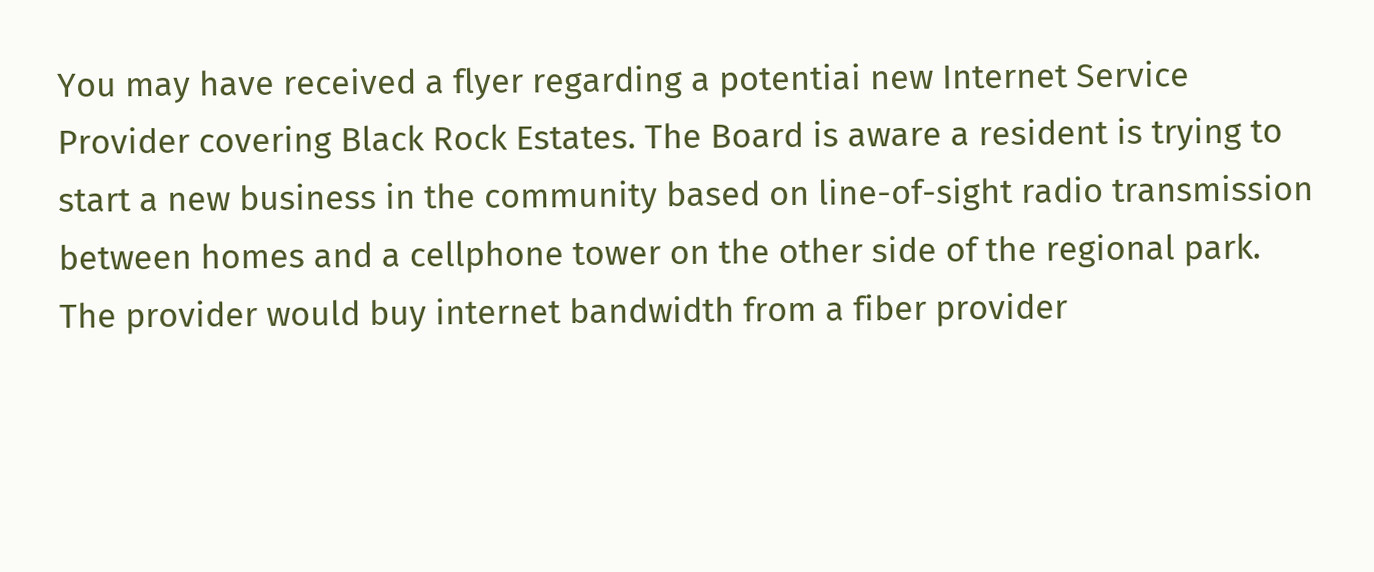You may have received a flyer regarding a potentiai new Internet Service Provider covering Black Rock Estates. The Board is aware a resident is trying to start a new business in the community based on line-of-sight radio transmission between homes and a cellphone tower on the other side of the regional park. The provider would buy internet bandwidth from a fiber provider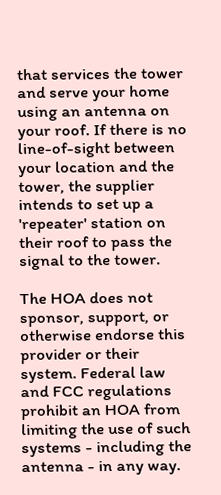that services the tower and serve your home using an antenna on your roof. If there is no line-of-sight between your location and the tower, the supplier intends to set up a 'repeater' station on their roof to pass the signal to the tower.

The HOA does not sponsor, support, or otherwise endorse this provider or their system. Federal law and FCC regulations prohibit an HOA from limiting the use of such systems - including the antenna - in any way.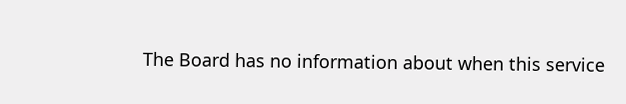The Board has no information about when this service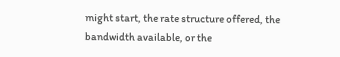might start, the rate structure offered, the bandwidth available, or the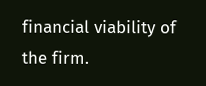financial viability of the firm.